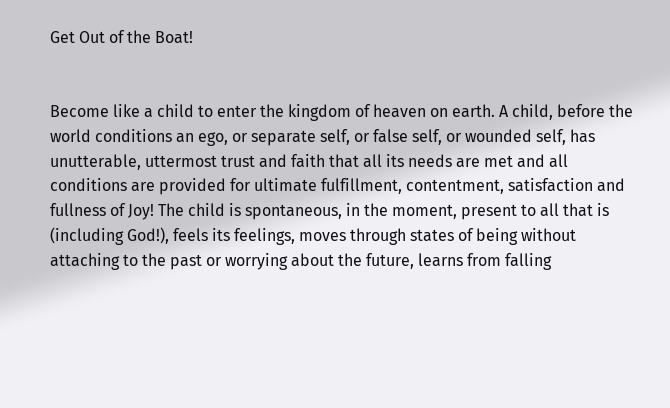Get Out of the Boat!


Become like a child to enter the kingdom of heaven on earth. A child, before the world conditions an ego, or separate self, or false self, or wounded self, has unutterable, uttermost trust and faith that all its needs are met and all conditions are provided for ultimate fulfillment, contentment, satisfaction and fullness of Joy! The child is spontaneous, in the moment, present to all that is (including God!), feels its feelings, moves through states of being without attaching to the past or worrying about the future, learns from falling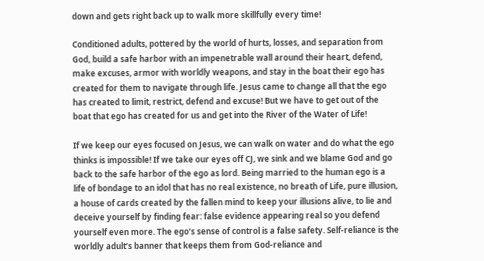down and gets right back up to walk more skillfully every time!

Conditioned adults, pottered by the world of hurts, losses, and separation from God, build a safe harbor with an impenetrable wall around their heart, defend, make excuses, armor with worldly weapons, and stay in the boat their ego has created for them to navigate through life. Jesus came to change all that the ego has created to limit, restrict, defend and excuse! But we have to get out of the boat that ego has created for us and get into the River of the Water of Life!

If we keep our eyes focused on Jesus, we can walk on water and do what the ego thinks is impossible! If we take our eyes off CJ, we sink and we blame God and go back to the safe harbor of the ego as lord. Being married to the human ego is a life of bondage to an idol that has no real existence, no breath of Life, pure illusion, a house of cards created by the fallen mind to keep your illusions alive, to lie and deceive yourself by finding fear: false evidence appearing real so you defend yourself even more. The ego’s sense of control is a false safety. Self-reliance is the worldly adult’s banner that keeps them from God-reliance and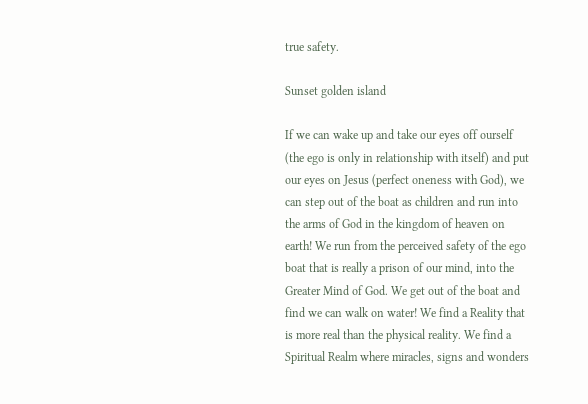true safety.

Sunset golden island

If we can wake up and take our eyes off ourself (the ego is only in relationship with itself) and put our eyes on Jesus (perfect oneness with God), we can step out of the boat as children and run into the arms of God in the kingdom of heaven on earth! We run from the perceived safety of the ego boat that is really a prison of our mind, into the Greater Mind of God. We get out of the boat and find we can walk on water! We find a Reality that is more real than the physical reality. We find a Spiritual Realm where miracles, signs and wonders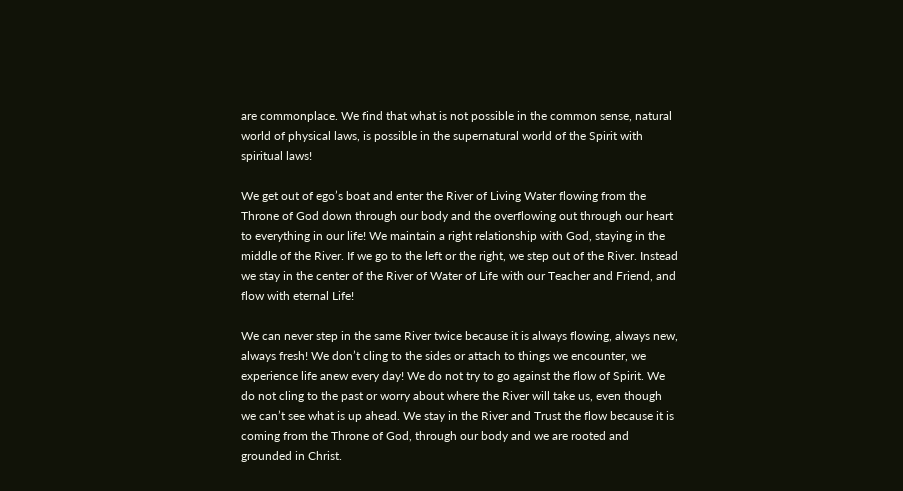are commonplace. We find that what is not possible in the common sense, natural world of physical laws, is possible in the supernatural world of the Spirit with spiritual laws!

We get out of ego’s boat and enter the River of Living Water flowing from the Throne of God down through our body and the overflowing out through our heart to everything in our life! We maintain a right relationship with God, staying in the middle of the River. If we go to the left or the right, we step out of the River. Instead we stay in the center of the River of Water of Life with our Teacher and Friend, and flow with eternal Life!

We can never step in the same River twice because it is always flowing, always new, always fresh! We don’t cling to the sides or attach to things we encounter, we experience life anew every day! We do not try to go against the flow of Spirit. We do not cling to the past or worry about where the River will take us, even though we can’t see what is up ahead. We stay in the River and Trust the flow because it is coming from the Throne of God, through our body and we are rooted and grounded in Christ.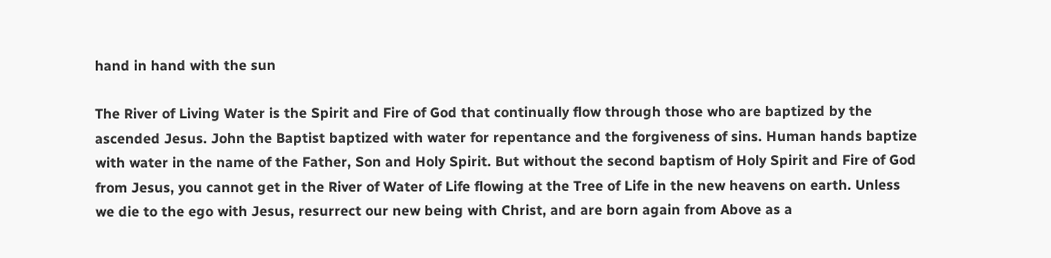hand in hand with the sun

The River of Living Water is the Spirit and Fire of God that continually flow through those who are baptized by the ascended Jesus. John the Baptist baptized with water for repentance and the forgiveness of sins. Human hands baptize with water in the name of the Father, Son and Holy Spirit. But without the second baptism of Holy Spirit and Fire of God from Jesus, you cannot get in the River of Water of Life flowing at the Tree of Life in the new heavens on earth. Unless we die to the ego with Jesus, resurrect our new being with Christ, and are born again from Above as a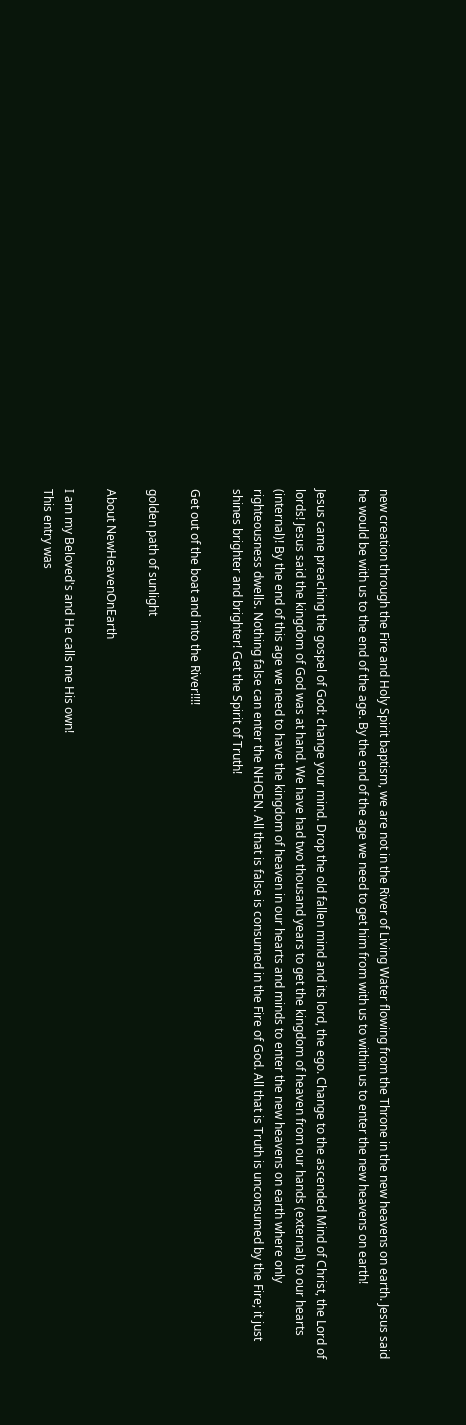new creation through the Fire and Holy Spirit baptism, we are not in the River of Living Water flowing from the Throne in the new heavens on earth. Jesus said he would be with us to the end of the age. By the end of the age we need to get him from with us to within us to enter the new heavens on earth!

Jesus came preaching the gospel of God: change your mind. Drop the old fallen mind and its lord, the ego. Change to the ascended Mind of Christ, the Lord of lords! Jesus said the kingdom of God was at hand. We have had two thousand years to get the kingdom of heaven from our hands (external) to our hearts (internal)! By the end of this age we need to have the kingdom of heaven in our hearts and minds to enter the new heavens on earth where only righteousness dwells. Nothing false can enter the NHOEN. All that is false is consumed in the Fire of God. All that is Truth is unconsumed by the Fire; it just shines brighter and brighter! Get the Spirit of Truth!

Get out of the boat and into the River!!!!

golden path of sunlight

About NewHeavenOnEarth

I am my Beloved's and He calls me His own!
This entry was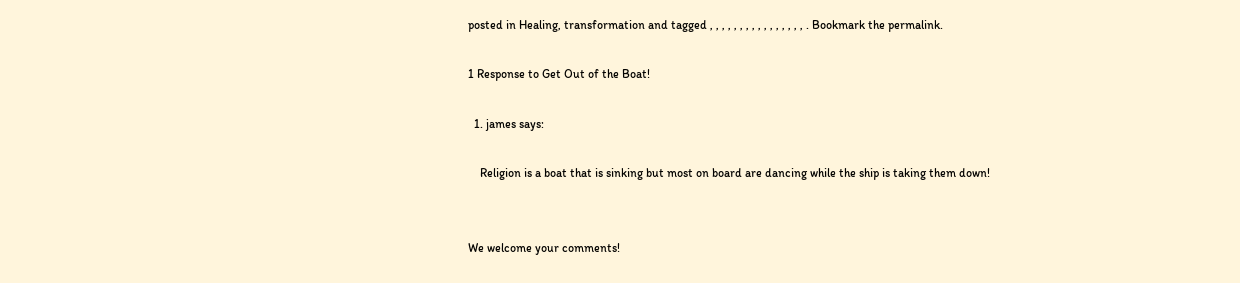posted in Healing, transformation and tagged , , , , , , , , , , , , , , , , . Bookmark the permalink.

1 Response to Get Out of the Boat!

  1. james says:

    Religion is a boat that is sinking but most on board are dancing while the ship is taking them down!


We welcome your comments!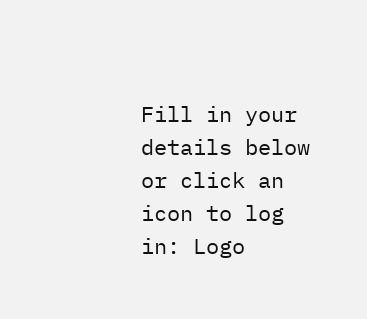Fill in your details below or click an icon to log in: Logo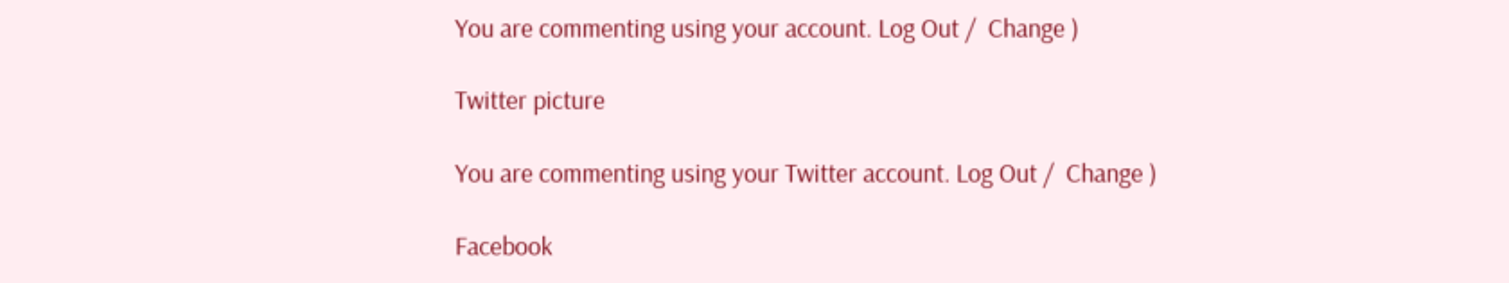You are commenting using your account. Log Out /  Change )

Twitter picture

You are commenting using your Twitter account. Log Out /  Change )

Facebook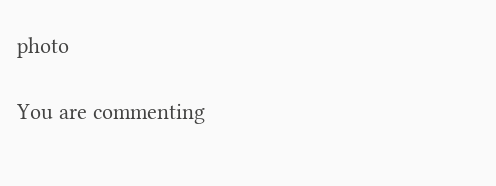photo

You are commenting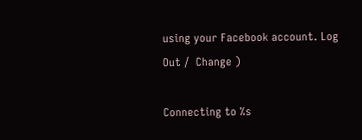using your Facebook account. Log Out /  Change )

Connecting to %s